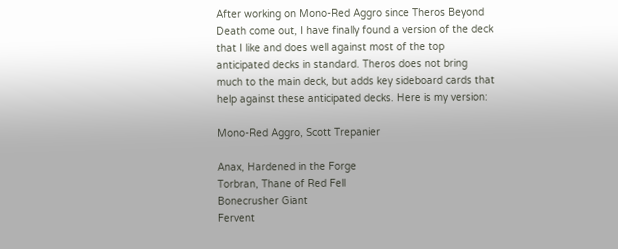After working on Mono-Red Aggro since Theros Beyond Death come out, I have finally found a version of the deck that I like and does well against most of the top anticipated decks in standard. Theros does not bring much to the main deck, but adds key sideboard cards that help against these anticipated decks. Here is my version:

Mono-Red Aggro, Scott Trepanier

Anax, Hardened in the Forge
Torbran, Thane of Red Fell
Bonecrusher Giant
Fervent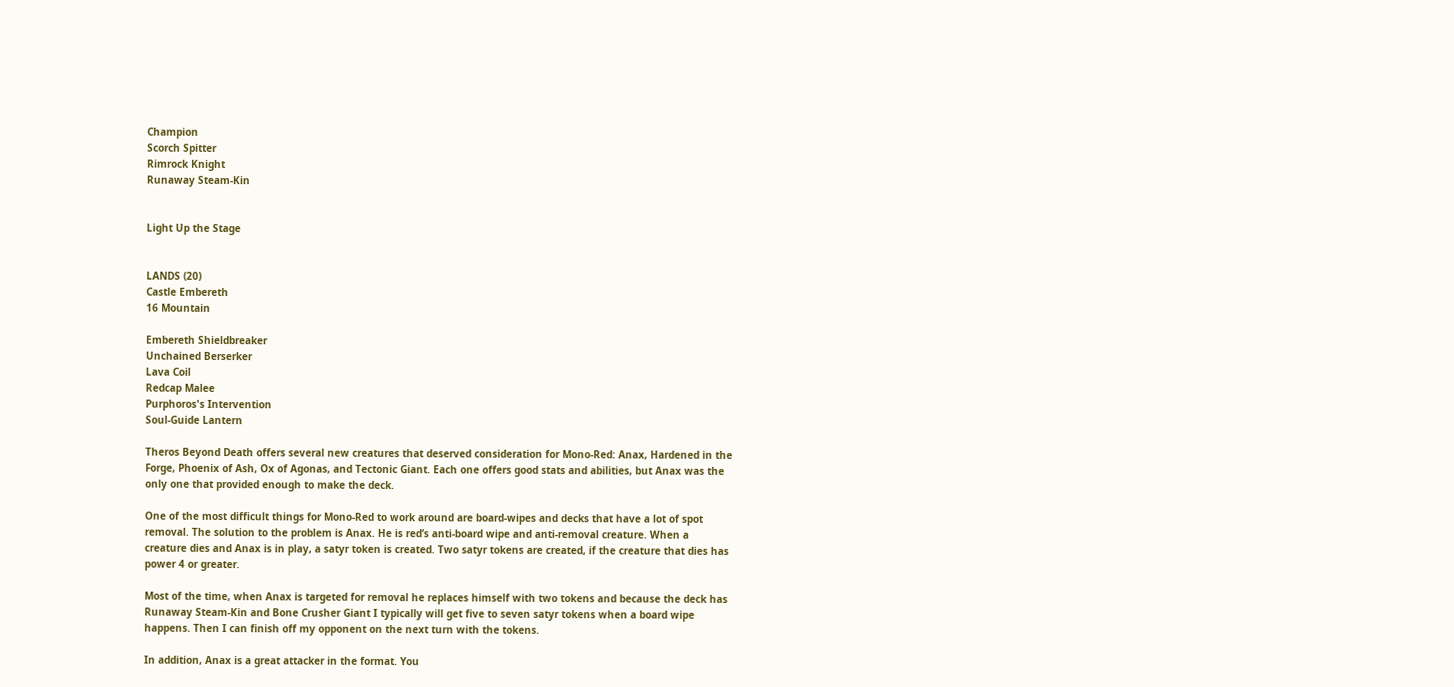Champion
Scorch Spitter
Rimrock Knight
Runaway Steam-Kin


Light Up the Stage


LANDS (20)
Castle Embereth
16 Mountain

Embereth Shieldbreaker
Unchained Berserker
Lava Coil
Redcap Malee
Purphoros's Intervention
Soul-Guide Lantern

Theros Beyond Death offers several new creatures that deserved consideration for Mono-Red: Anax, Hardened in the Forge, Phoenix of Ash, Ox of Agonas, and Tectonic Giant. Each one offers good stats and abilities, but Anax was the only one that provided enough to make the deck.

One of the most difficult things for Mono-Red to work around are board-wipes and decks that have a lot of spot removal. The solution to the problem is Anax. He is red’s anti-board wipe and anti-removal creature. When a creature dies and Anax is in play, a satyr token is created. Two satyr tokens are created, if the creature that dies has power 4 or greater.

Most of the time, when Anax is targeted for removal he replaces himself with two tokens and because the deck has Runaway Steam-Kin and Bone Crusher Giant I typically will get five to seven satyr tokens when a board wipe happens. Then I can finish off my opponent on the next turn with the tokens.

In addition, Anax is a great attacker in the format. You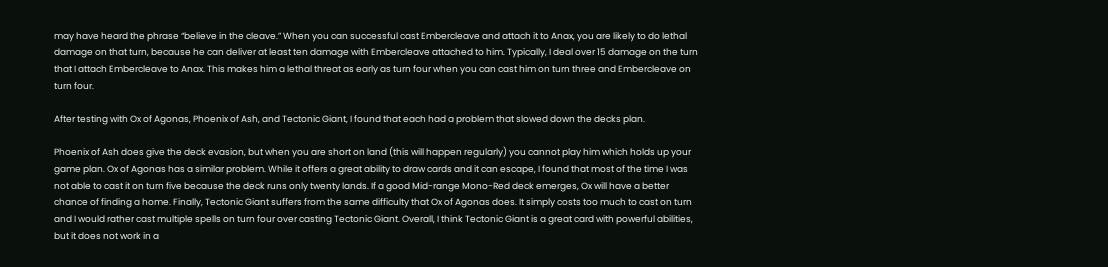may have heard the phrase “believe in the cleave.” When you can successful cast Embercleave and attach it to Anax, you are likely to do lethal damage on that turn, because he can deliver at least ten damage with Embercleave attached to him. Typically, I deal over 15 damage on the turn that I attach Embercleave to Anax. This makes him a lethal threat as early as turn four when you can cast him on turn three and Embercleave on turn four.

After testing with Ox of Agonas, Phoenix of Ash, and Tectonic Giant, I found that each had a problem that slowed down the decks plan.

Phoenix of Ash does give the deck evasion, but when you are short on land (this will happen regularly) you cannot play him which holds up your game plan. Ox of Agonas has a similar problem. While it offers a great ability to draw cards and it can escape, I found that most of the time I was not able to cast it on turn five because the deck runs only twenty lands. If a good Mid-range Mono-Red deck emerges, Ox will have a better chance of finding a home. Finally, Tectonic Giant suffers from the same difficulty that Ox of Agonas does. It simply costs too much to cast on turn and I would rather cast multiple spells on turn four over casting Tectonic Giant. Overall, I think Tectonic Giant is a great card with powerful abilities, but it does not work in a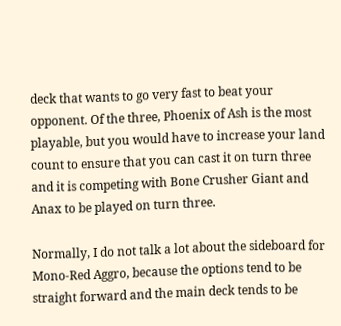deck that wants to go very fast to beat your opponent. Of the three, Phoenix of Ash is the most playable, but you would have to increase your land count to ensure that you can cast it on turn three and it is competing with Bone Crusher Giant and Anax to be played on turn three.

Normally, I do not talk a lot about the sideboard for Mono-Red Aggro, because the options tend to be straight forward and the main deck tends to be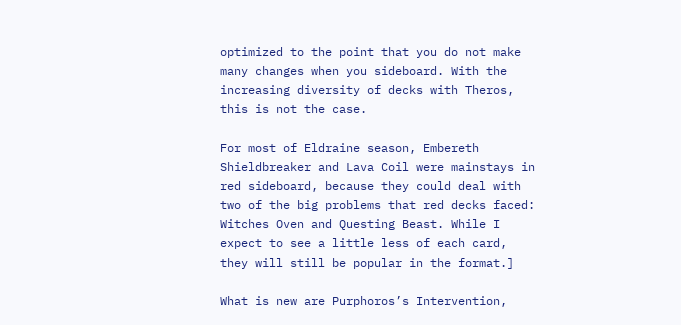optimized to the point that you do not make many changes when you sideboard. With the increasing diversity of decks with Theros, this is not the case.

For most of Eldraine season, Embereth Shieldbreaker and Lava Coil were mainstays in red sideboard, because they could deal with two of the big problems that red decks faced: Witches Oven and Questing Beast. While I expect to see a little less of each card, they will still be popular in the format.]

What is new are Purphoros’s Intervention,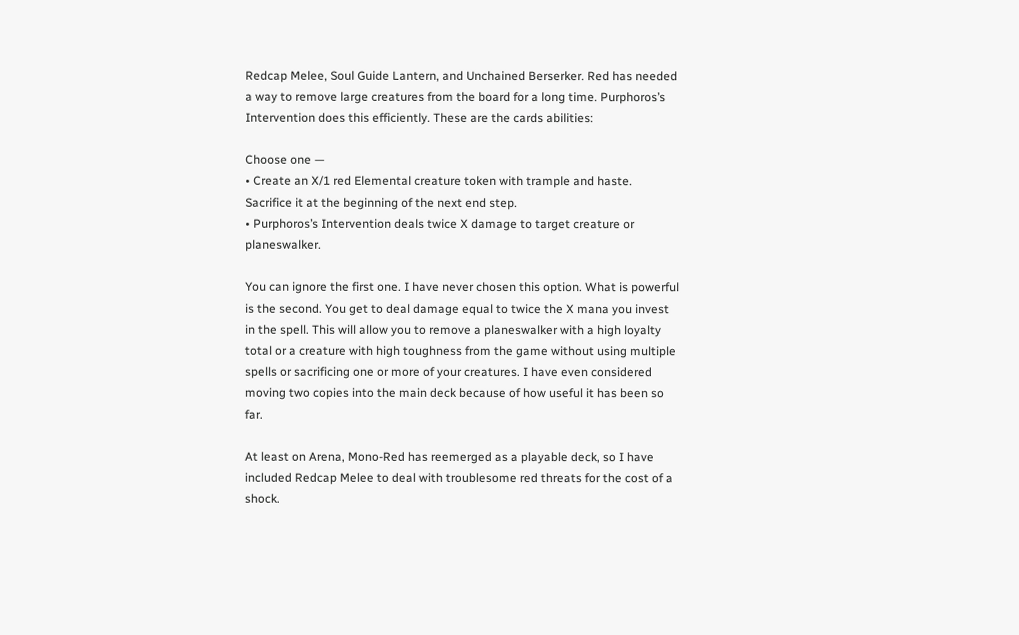Redcap Melee, Soul Guide Lantern, and Unchained Berserker. Red has needed a way to remove large creatures from the board for a long time. Purphoros’s Intervention does this efficiently. These are the cards abilities:

Choose one —
• Create an X/1 red Elemental creature token with trample and haste. Sacrifice it at the beginning of the next end step.
• Purphoros’s Intervention deals twice X damage to target creature or planeswalker.

You can ignore the first one. I have never chosen this option. What is powerful is the second. You get to deal damage equal to twice the X mana you invest in the spell. This will allow you to remove a planeswalker with a high loyalty total or a creature with high toughness from the game without using multiple spells or sacrificing one or more of your creatures. I have even considered moving two copies into the main deck because of how useful it has been so far.

At least on Arena, Mono-Red has reemerged as a playable deck, so I have included Redcap Melee to deal with troublesome red threats for the cost of a shock.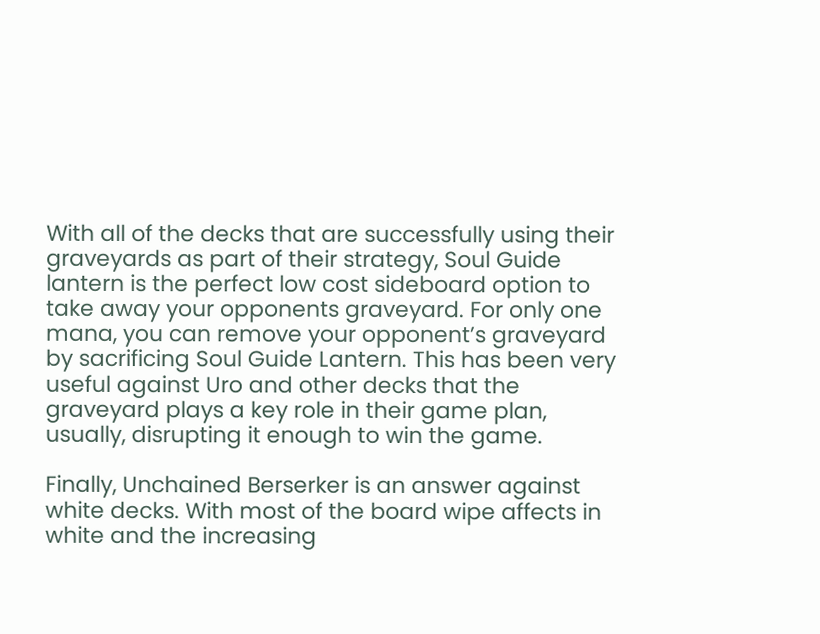With all of the decks that are successfully using their graveyards as part of their strategy, Soul Guide lantern is the perfect low cost sideboard option to take away your opponents graveyard. For only one mana, you can remove your opponent’s graveyard by sacrificing Soul Guide Lantern. This has been very useful against Uro and other decks that the graveyard plays a key role in their game plan, usually, disrupting it enough to win the game.

Finally, Unchained Berserker is an answer against white decks. With most of the board wipe affects in white and the increasing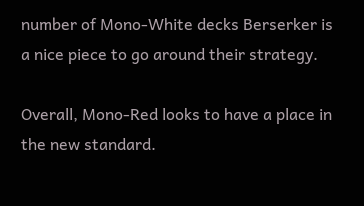number of Mono-White decks Berserker is a nice piece to go around their strategy.

Overall, Mono-Red looks to have a place in the new standard.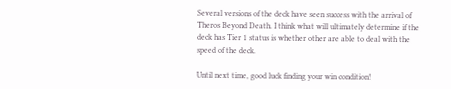Several versions of the deck have seen success with the arrival of Theros Beyond Death. I think what will ultimately determine if the deck has Tier 1 status is whether other are able to deal with the speed of the deck.

Until next time, good luck finding your win condition!